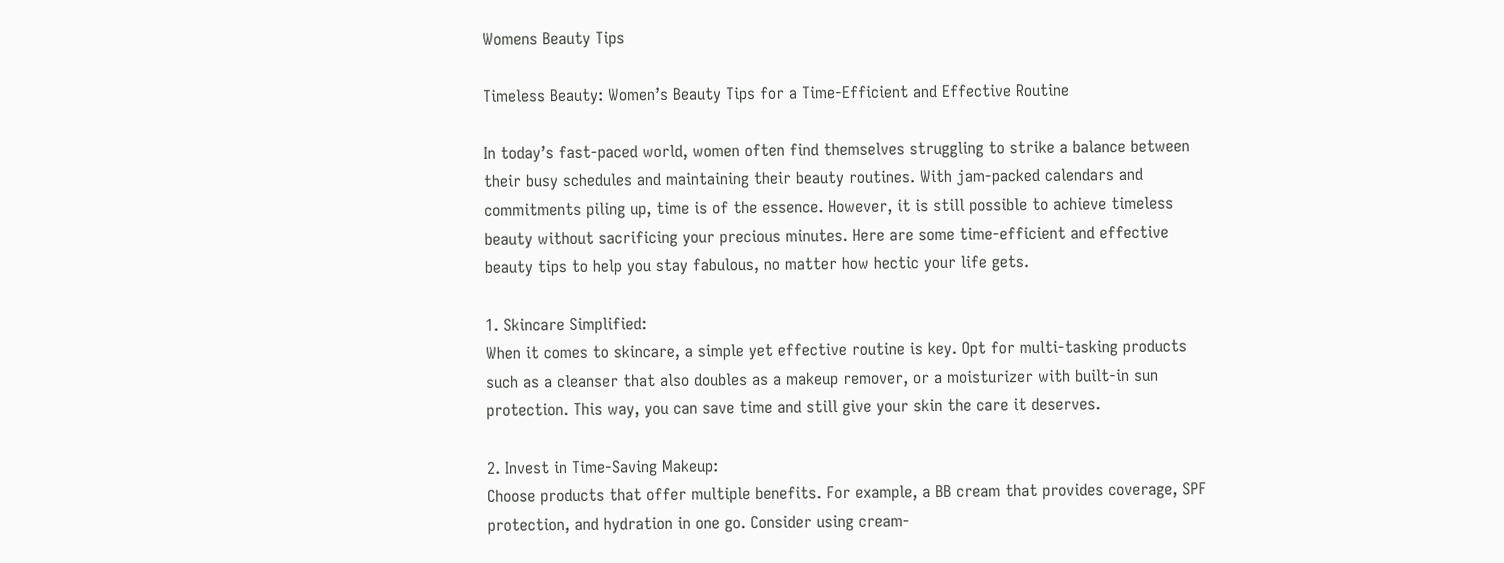Womens Beauty Tips

Timeless Beauty: Women’s Beauty Tips for a Time-Efficient and Effective Routine

In today’s fast-paced world, women often find themselves struggling to strike a balance between their busy schedules and maintaining their beauty routines. With jam-packed calendars and commitments piling up, time is of the essence. However, it is still possible to achieve timeless beauty without sacrificing your precious minutes. Here are some time-efficient and effective beauty tips to help you stay fabulous, no matter how hectic your life gets.

1. Skincare Simplified:
When it comes to skincare, a simple yet effective routine is key. Opt for multi-tasking products such as a cleanser that also doubles as a makeup remover, or a moisturizer with built-in sun protection. This way, you can save time and still give your skin the care it deserves.

2. Invest in Time-Saving Makeup:
Choose products that offer multiple benefits. For example, a BB cream that provides coverage, SPF protection, and hydration in one go. Consider using cream-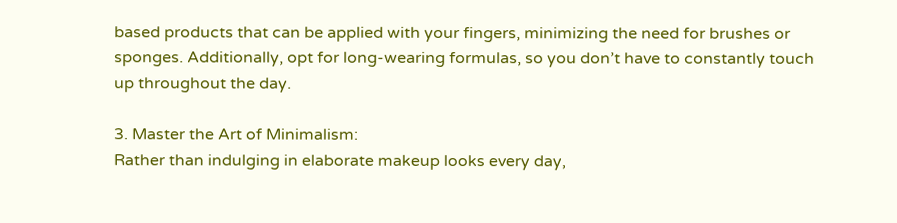based products that can be applied with your fingers, minimizing the need for brushes or sponges. Additionally, opt for long-wearing formulas, so you don’t have to constantly touch up throughout the day.

3. Master the Art of Minimalism:
Rather than indulging in elaborate makeup looks every day,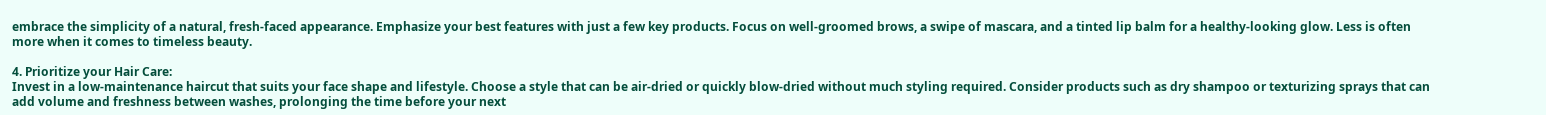embrace the simplicity of a natural, fresh-faced appearance. Emphasize your best features with just a few key products. Focus on well-groomed brows, a swipe of mascara, and a tinted lip balm for a healthy-looking glow. Less is often more when it comes to timeless beauty.

4. Prioritize your Hair Care:
Invest in a low-maintenance haircut that suits your face shape and lifestyle. Choose a style that can be air-dried or quickly blow-dried without much styling required. Consider products such as dry shampoo or texturizing sprays that can add volume and freshness between washes, prolonging the time before your next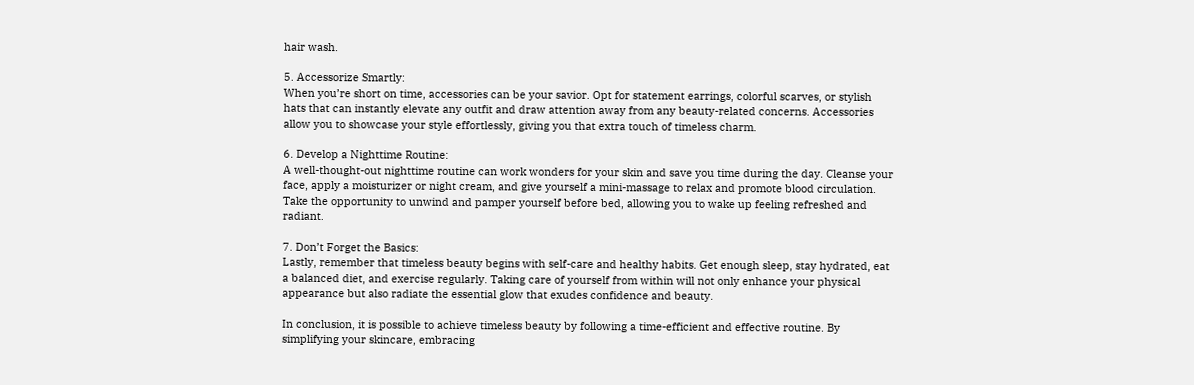hair wash.

5. Accessorize Smartly:
When you’re short on time, accessories can be your savior. Opt for statement earrings, colorful scarves, or stylish hats that can instantly elevate any outfit and draw attention away from any beauty-related concerns. Accessories allow you to showcase your style effortlessly, giving you that extra touch of timeless charm.

6. Develop a Nighttime Routine:
A well-thought-out nighttime routine can work wonders for your skin and save you time during the day. Cleanse your face, apply a moisturizer or night cream, and give yourself a mini-massage to relax and promote blood circulation. Take the opportunity to unwind and pamper yourself before bed, allowing you to wake up feeling refreshed and radiant.

7. Don’t Forget the Basics:
Lastly, remember that timeless beauty begins with self-care and healthy habits. Get enough sleep, stay hydrated, eat a balanced diet, and exercise regularly. Taking care of yourself from within will not only enhance your physical appearance but also radiate the essential glow that exudes confidence and beauty.

In conclusion, it is possible to achieve timeless beauty by following a time-efficient and effective routine. By simplifying your skincare, embracing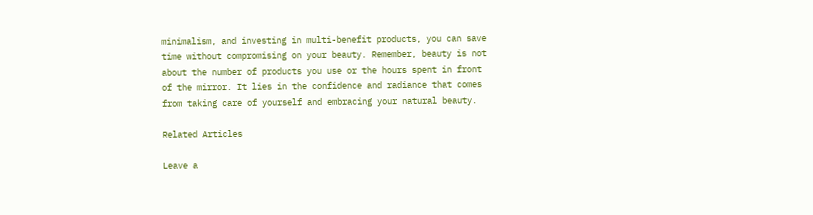minimalism, and investing in multi-benefit products, you can save time without compromising on your beauty. Remember, beauty is not about the number of products you use or the hours spent in front of the mirror. It lies in the confidence and radiance that comes from taking care of yourself and embracing your natural beauty.

Related Articles

Leave a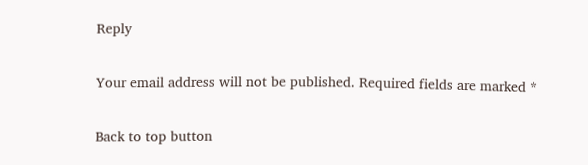Reply

Your email address will not be published. Required fields are marked *

Back to top button